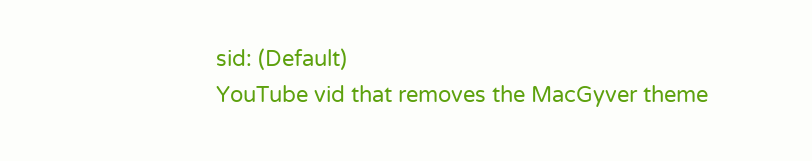sid: (Default)
YouTube vid that removes the MacGyver theme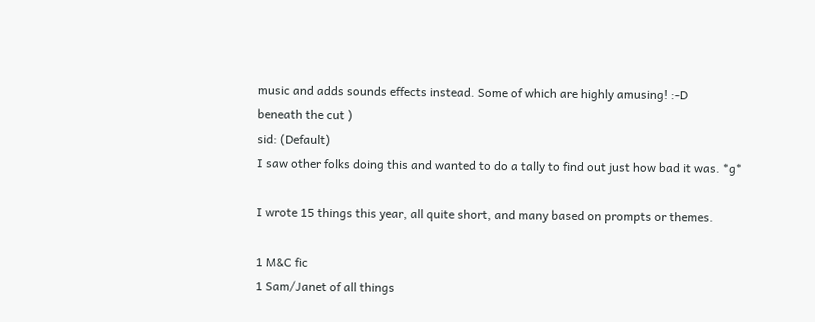music and adds sounds effects instead. Some of which are highly amusing! :-D
beneath the cut )
sid: (Default)
I saw other folks doing this and wanted to do a tally to find out just how bad it was. *g*

I wrote 15 things this year, all quite short, and many based on prompts or themes.

1 M&C fic
1 Sam/Janet of all things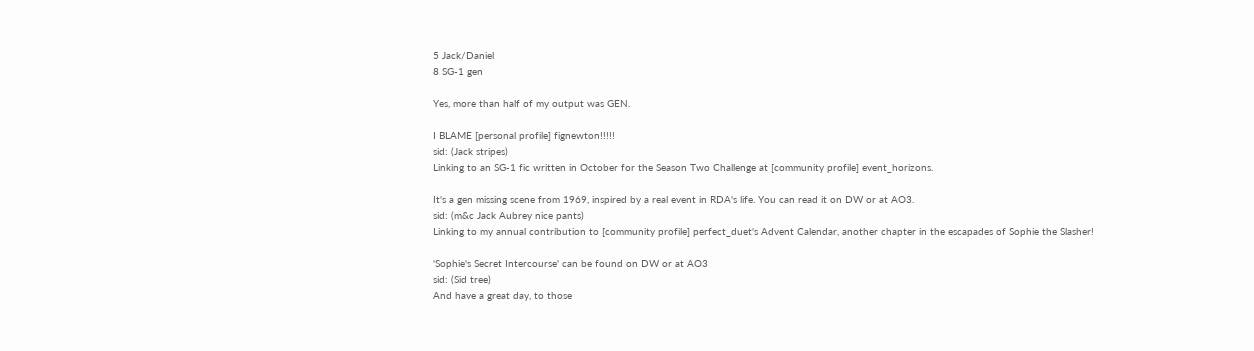5 Jack/Daniel
8 SG-1 gen

Yes, more than half of my output was GEN.

I BLAME [personal profile] fignewton!!!!!
sid: (Jack stripes)
Linking to an SG-1 fic written in October for the Season Two Challenge at [community profile] event_horizons.

It's a gen missing scene from 1969, inspired by a real event in RDA's life. You can read it on DW or at AO3.
sid: (m&c Jack Aubrey nice pants)
Linking to my annual contribution to [community profile] perfect_duet's Advent Calendar, another chapter in the escapades of Sophie the Slasher!

'Sophie's Secret Intercourse' can be found on DW or at AO3
sid: (Sid tree)
And have a great day, to those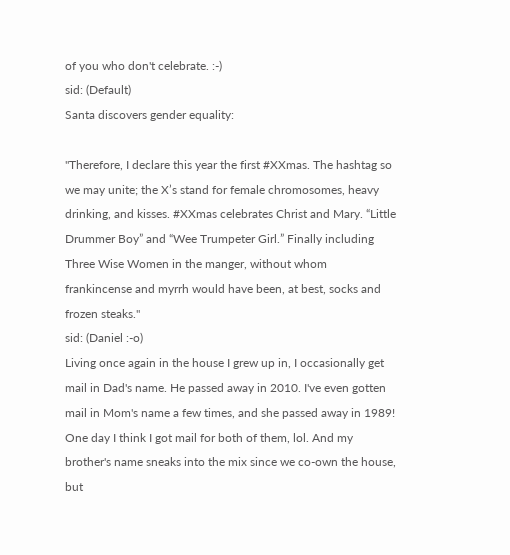of you who don't celebrate. :-)
sid: (Default)
Santa discovers gender equality:

"Therefore, I declare this year the first #XXmas. The hashtag so we may unite; the X’s stand for female chromosomes, heavy drinking, and kisses. #XXmas celebrates Christ and Mary. “Little Drummer Boy” and “Wee Trumpeter Girl.” Finally including Three Wise Women in the manger, without whom frankincense and myrrh would have been, at best, socks and frozen steaks."
sid: (Daniel :-o)
Living once again in the house I grew up in, I occasionally get mail in Dad's name. He passed away in 2010. I've even gotten mail in Mom's name a few times, and she passed away in 1989! One day I think I got mail for both of them, lol. And my brother's name sneaks into the mix since we co-own the house, but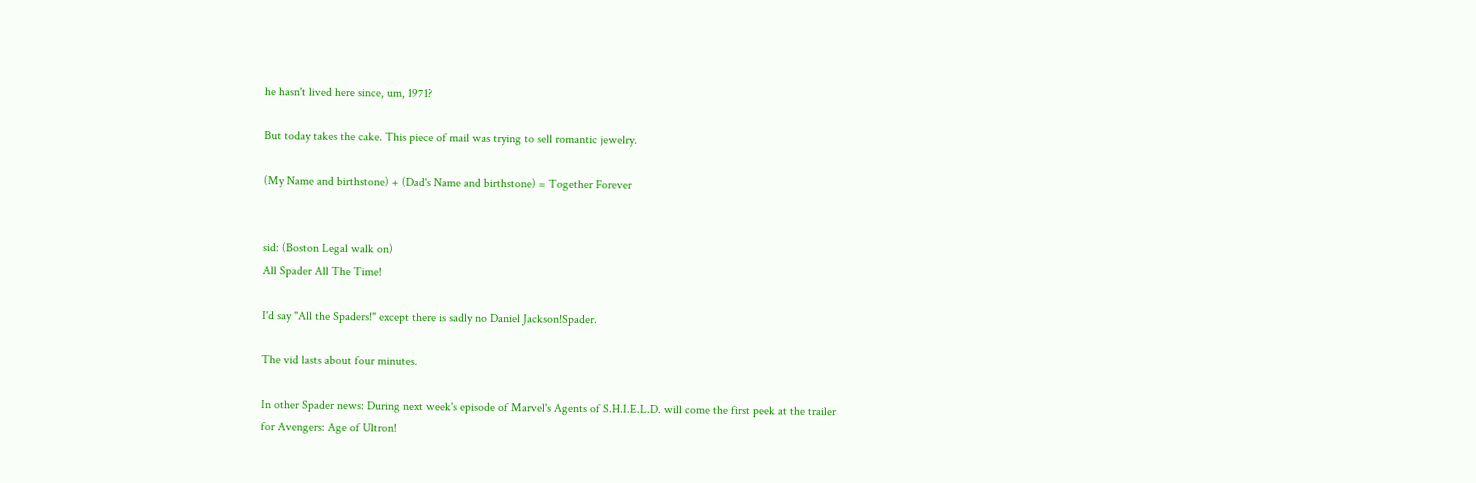he hasn't lived here since, um, 1971?

But today takes the cake. This piece of mail was trying to sell romantic jewelry.

(My Name and birthstone) + (Dad's Name and birthstone) = Together Forever


sid: (Boston Legal walk on)
All Spader All The Time!

I'd say "All the Spaders!" except there is sadly no Daniel Jackson!Spader.

The vid lasts about four minutes.

In other Spader news: During next week's episode of Marvel's Agents of S.H.I.E.L.D. will come the first peek at the trailer for Avengers: Age of Ultron!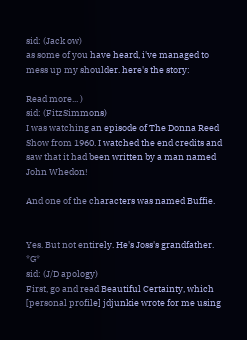sid: (Jack ow)
as some of you have heard, i've managed to mess up my shoulder. here's the story:

Read more... )
sid: (FitzSimmons)
I was watching an episode of The Donna Reed Show from 1960. I watched the end credits and saw that it had been written by a man named John Whedon!

And one of the characters was named Buffie.


Yes. But not entirely. He's Joss's grandfather. *G*
sid: (J/D apology)
First, go and read Beautiful Certainty, which [personal profile] jdjunkie wrote for me using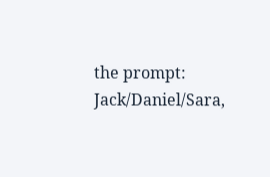the prompt: Jack/Daniel/Sara,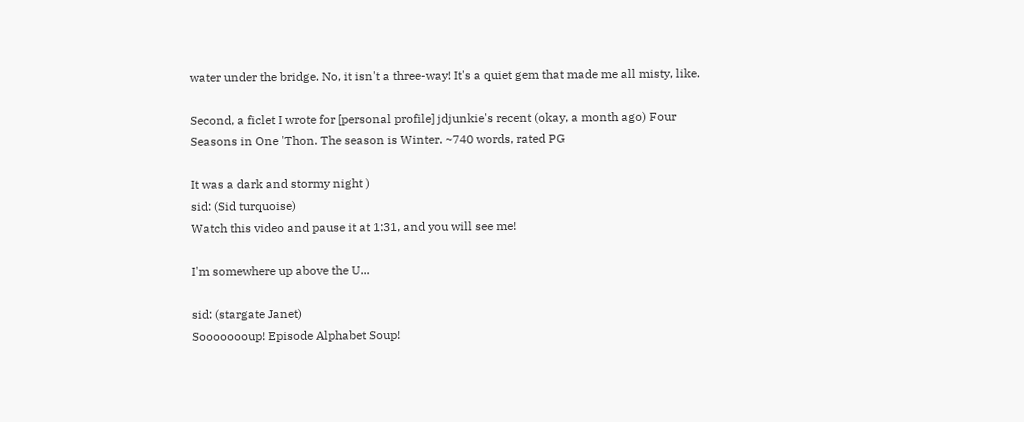water under the bridge. No, it isn't a three-way! It's a quiet gem that made me all misty, like.

Second, a ficlet I wrote for [personal profile] jdjunkie's recent (okay, a month ago) Four Seasons in One 'Thon. The season is Winter. ~740 words, rated PG

It was a dark and stormy night )
sid: (Sid turquoise)
Watch this video and pause it at 1:31, and you will see me!

I'm somewhere up above the U...

sid: (stargate Janet)
Soooooooup! Episode Alphabet Soup!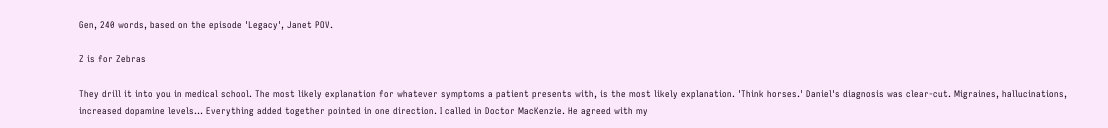Gen, 240 words, based on the episode 'Legacy', Janet POV.

Z is for Zebras

They drill it into you in medical school. The most likely explanation for whatever symptoms a patient presents with, is the most likely explanation. 'Think horses.' Daniel's diagnosis was clear-cut. Migraines, hallucinations, increased dopamine levels… Everything added together pointed in one direction. I called in Doctor MacKenzie. He agreed with my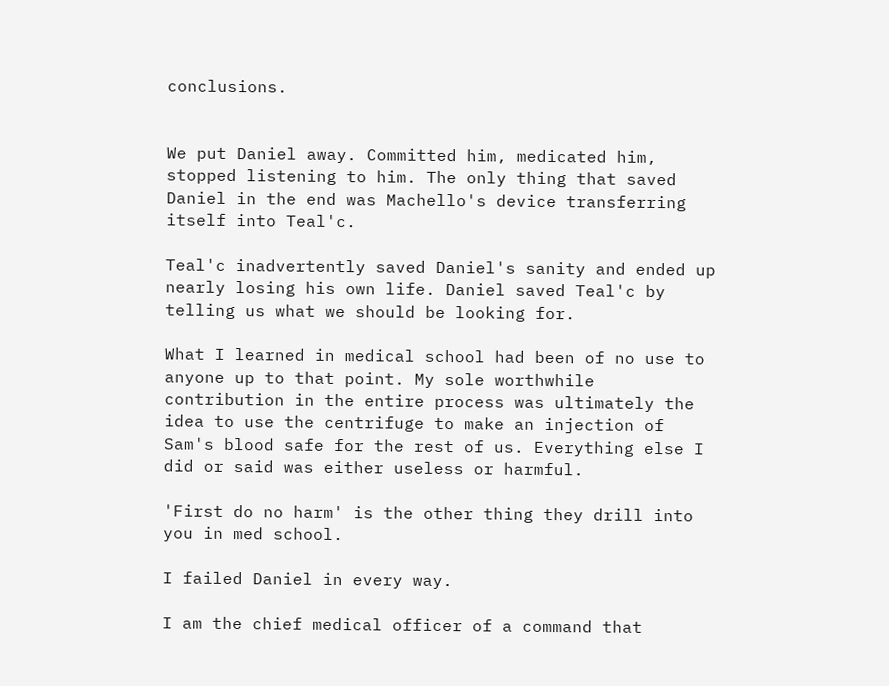conclusions.


We put Daniel away. Committed him, medicated him, stopped listening to him. The only thing that saved Daniel in the end was Machello's device transferring itself into Teal'c.

Teal'c inadvertently saved Daniel's sanity and ended up nearly losing his own life. Daniel saved Teal'c by telling us what we should be looking for.

What I learned in medical school had been of no use to anyone up to that point. My sole worthwhile contribution in the entire process was ultimately the idea to use the centrifuge to make an injection of Sam's blood safe for the rest of us. Everything else I did or said was either useless or harmful.

'First do no harm' is the other thing they drill into you in med school.

I failed Daniel in every way.

I am the chief medical officer of a command that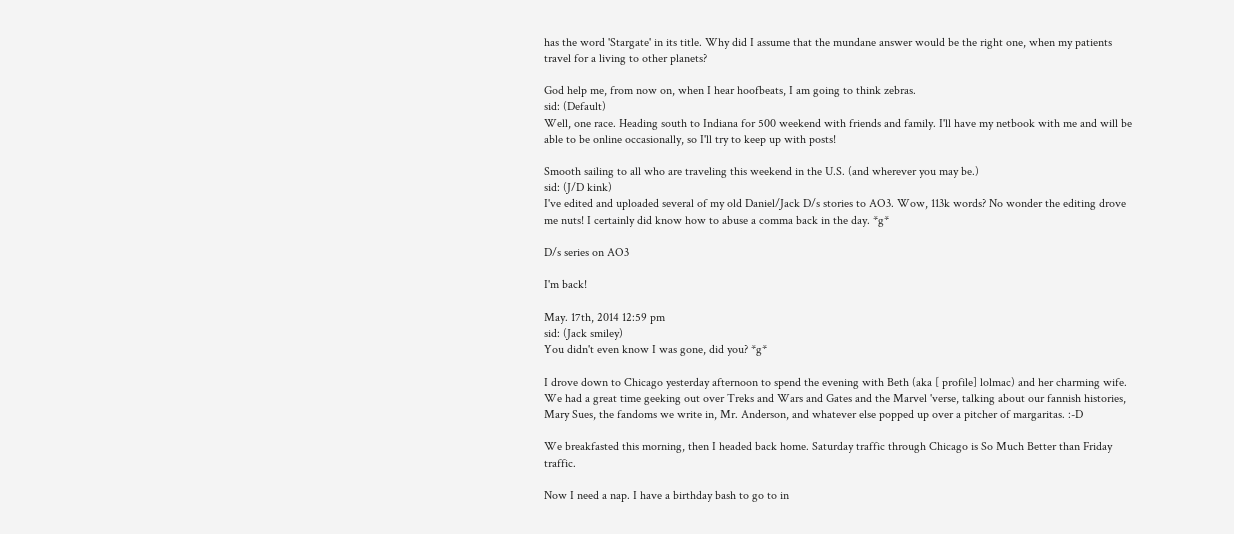has the word 'Stargate' in its title. Why did I assume that the mundane answer would be the right one, when my patients travel for a living to other planets?

God help me, from now on, when I hear hoofbeats, I am going to think zebras.
sid: (Default)
Well, one race. Heading south to Indiana for 500 weekend with friends and family. I'll have my netbook with me and will be able to be online occasionally, so I'll try to keep up with posts!

Smooth sailing to all who are traveling this weekend in the U.S. (and wherever you may be.)
sid: (J/D kink)
I've edited and uploaded several of my old Daniel/Jack D/s stories to AO3. Wow, 113k words? No wonder the editing drove me nuts! I certainly did know how to abuse a comma back in the day. *g*

D/s series on AO3

I'm back!

May. 17th, 2014 12:59 pm
sid: (Jack smiley)
You didn't even know I was gone, did you? *g*

I drove down to Chicago yesterday afternoon to spend the evening with Beth (aka [ profile] lolmac) and her charming wife. We had a great time geeking out over Treks and Wars and Gates and the Marvel 'verse, talking about our fannish histories, Mary Sues, the fandoms we write in, Mr. Anderson, and whatever else popped up over a pitcher of margaritas. :-D

We breakfasted this morning, then I headed back home. Saturday traffic through Chicago is So Much Better than Friday traffic.

Now I need a nap. I have a birthday bash to go to in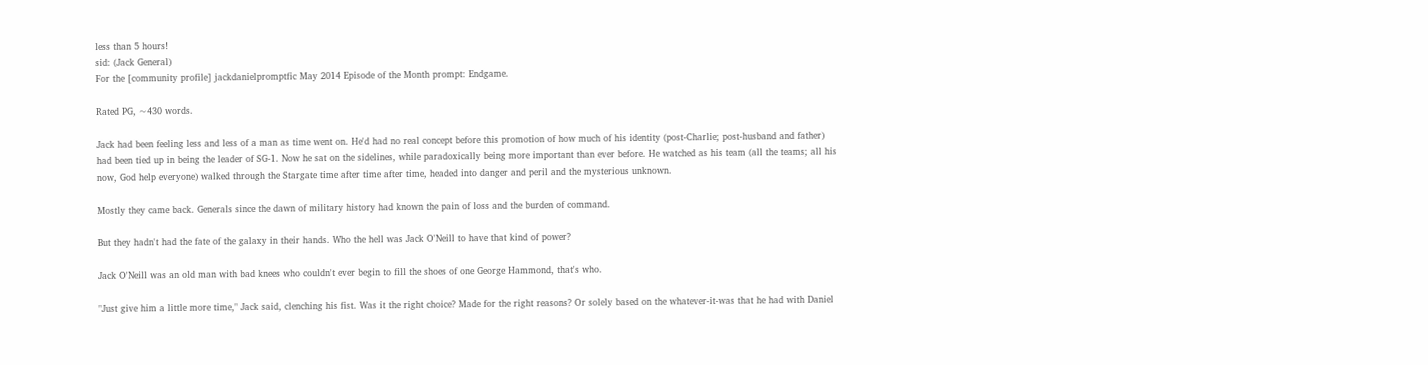less than 5 hours!
sid: (Jack General)
For the [community profile] jackdanielpromptfic May 2014 Episode of the Month prompt: Endgame.

Rated PG, ~430 words.

Jack had been feeling less and less of a man as time went on. He'd had no real concept before this promotion of how much of his identity (post-Charlie; post-husband and father) had been tied up in being the leader of SG-1. Now he sat on the sidelines, while paradoxically being more important than ever before. He watched as his team (all the teams; all his now, God help everyone) walked through the Stargate time after time after time, headed into danger and peril and the mysterious unknown.

Mostly they came back. Generals since the dawn of military history had known the pain of loss and the burden of command.

But they hadn't had the fate of the galaxy in their hands. Who the hell was Jack O'Neill to have that kind of power?

Jack O'Neill was an old man with bad knees who couldn't ever begin to fill the shoes of one George Hammond, that's who.

"Just give him a little more time," Jack said, clenching his fist. Was it the right choice? Made for the right reasons? Or solely based on the whatever-it-was that he had with Daniel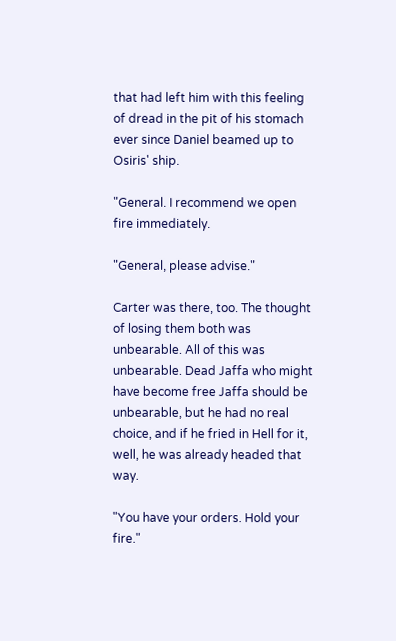that had left him with this feeling of dread in the pit of his stomach ever since Daniel beamed up to Osiris' ship.

"General. I recommend we open fire immediately.

"General, please advise."

Carter was there, too. The thought of losing them both was unbearable. All of this was unbearable. Dead Jaffa who might have become free Jaffa should be unbearable, but he had no real choice, and if he fried in Hell for it, well, he was already headed that way.

"You have your orders. Hold your fire."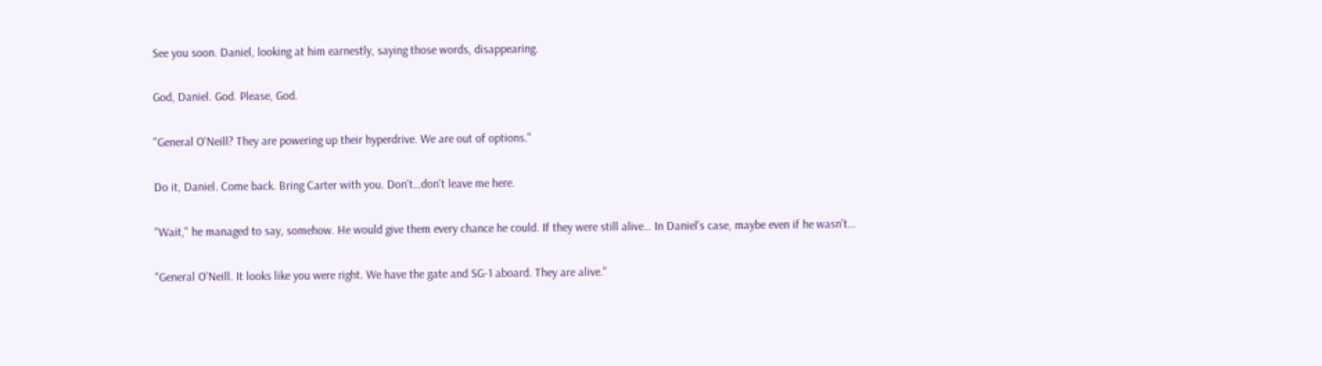See you soon. Daniel, looking at him earnestly, saying those words, disappearing.

God, Daniel. God. Please, God.

"General O'Neill? They are powering up their hyperdrive. We are out of options."

Do it, Daniel. Come back. Bring Carter with you. Don't…don't leave me here.

"Wait," he managed to say, somehow. He would give them every chance he could. If they were still alive… In Daniel's case, maybe even if he wasn't…

"General O'Neill. It looks like you were right. We have the gate and SG-1 aboard. They are alive."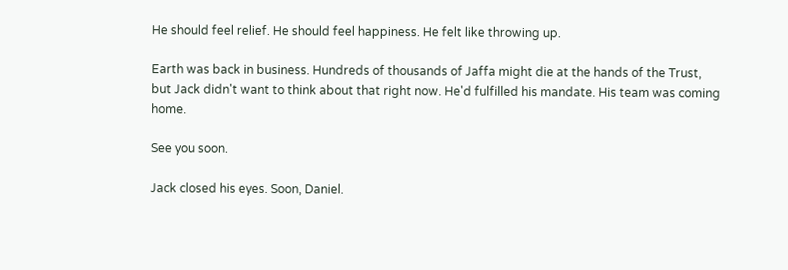He should feel relief. He should feel happiness. He felt like throwing up.

Earth was back in business. Hundreds of thousands of Jaffa might die at the hands of the Trust, but Jack didn't want to think about that right now. He'd fulfilled his mandate. His team was coming home.

See you soon.

Jack closed his eyes. Soon, Daniel.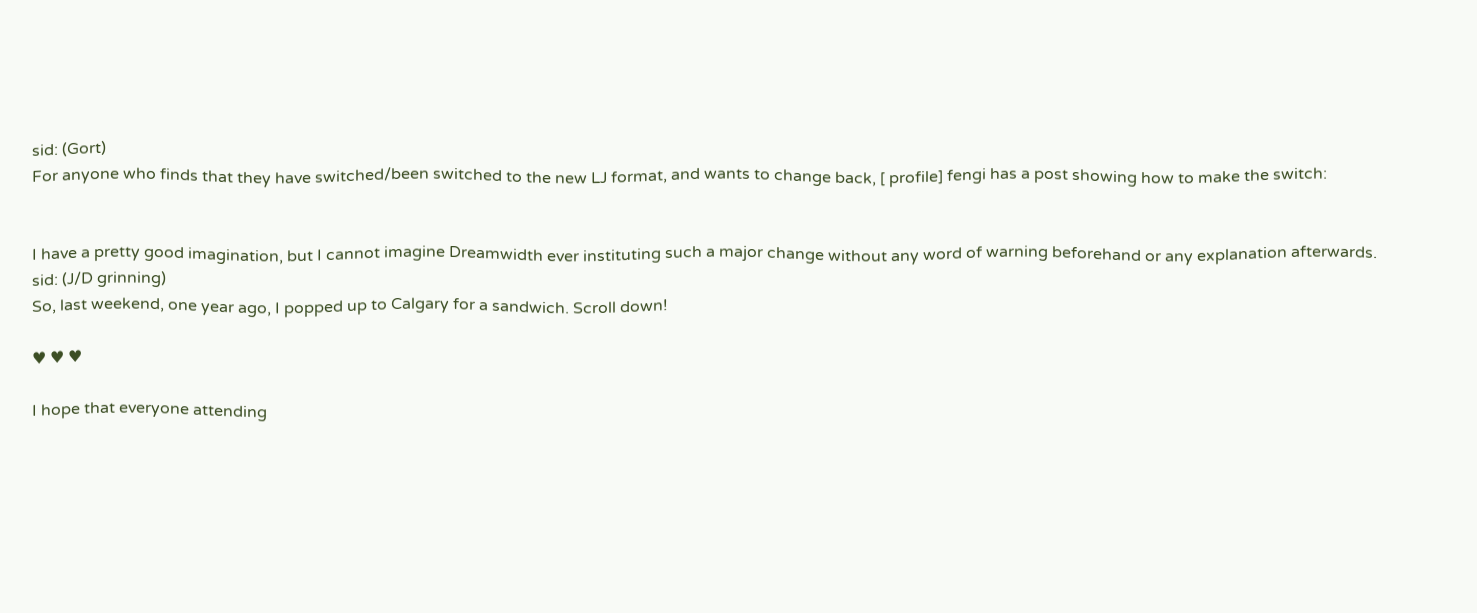sid: (Gort)
For anyone who finds that they have switched/been switched to the new LJ format, and wants to change back, [ profile] fengi has a post showing how to make the switch:


I have a pretty good imagination, but I cannot imagine Dreamwidth ever instituting such a major change without any word of warning beforehand or any explanation afterwards.
sid: (J/D grinning)
So, last weekend, one year ago, I popped up to Calgary for a sandwich. Scroll down!

♥ ♥ ♥

I hope that everyone attending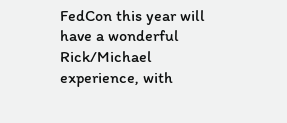FedCon this year will have a wonderful Rick/Michael experience, with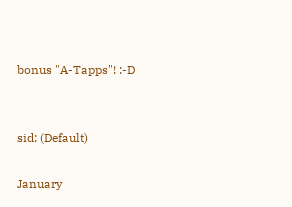bonus "A-Tapps"! :-D


sid: (Default)

January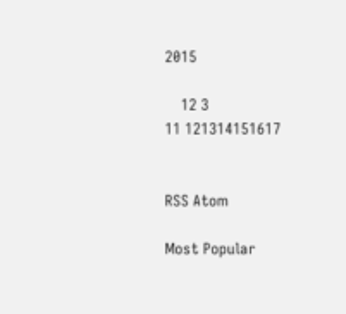2015

    12 3
11 121314151617


RSS Atom

Most Popular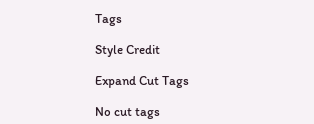Tags

Style Credit

Expand Cut Tags

No cut tags